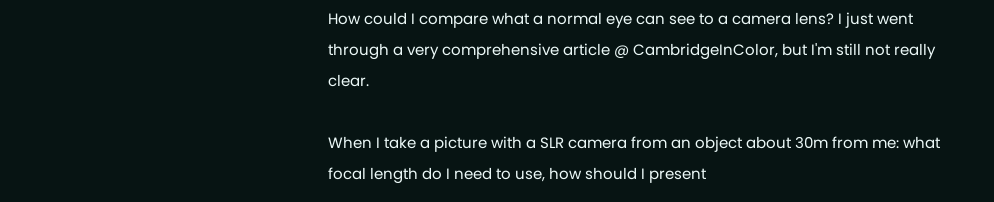How could I compare what a normal eye can see to a camera lens? I just went through a very comprehensive article @ CambridgeInColor, but I'm still not really clear.

When I take a picture with a SLR camera from an object about 30m from me: what focal length do I need to use, how should I present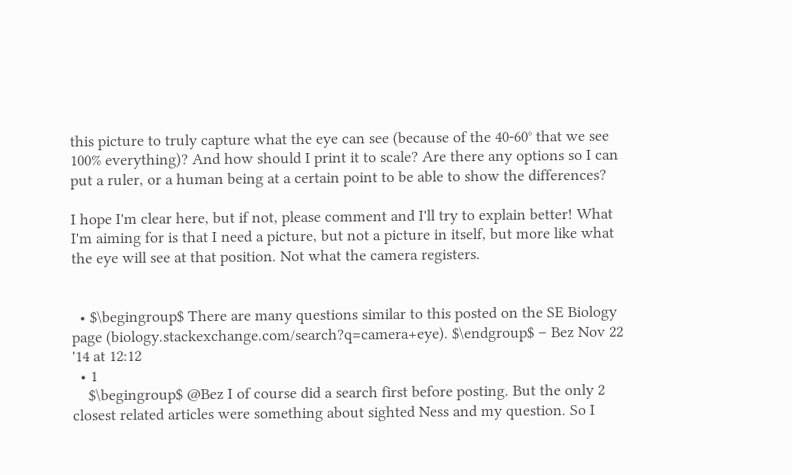this picture to truly capture what the eye can see (because of the 40-60° that we see 100% everything)? And how should I print it to scale? Are there any options so I can put a ruler, or a human being at a certain point to be able to show the differences?

I hope I'm clear here, but if not, please comment and I'll try to explain better! What I'm aiming for is that I need a picture, but not a picture in itself, but more like what the eye will see at that position. Not what the camera registers.


  • $\begingroup$ There are many questions similar to this posted on the SE Biology page (biology.stackexchange.com/search?q=camera+eye). $\endgroup$ – Bez Nov 22 '14 at 12:12
  • 1
    $\begingroup$ @Bez I of course did a search first before posting. But the only 2 closest related articles were something about sighted Ness and my question. So I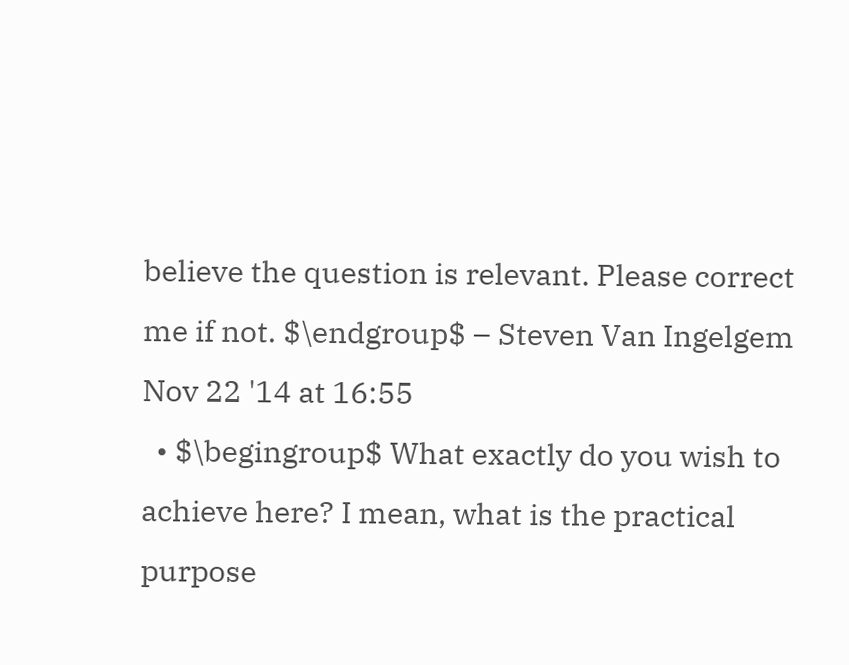believe the question is relevant. Please correct me if not. $\endgroup$ – Steven Van Ingelgem Nov 22 '14 at 16:55
  • $\begingroup$ What exactly do you wish to achieve here? I mean, what is the practical purpose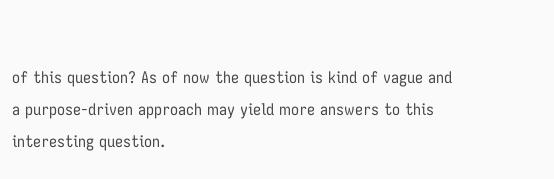of this question? As of now the question is kind of vague and a purpose-driven approach may yield more answers to this interesting question.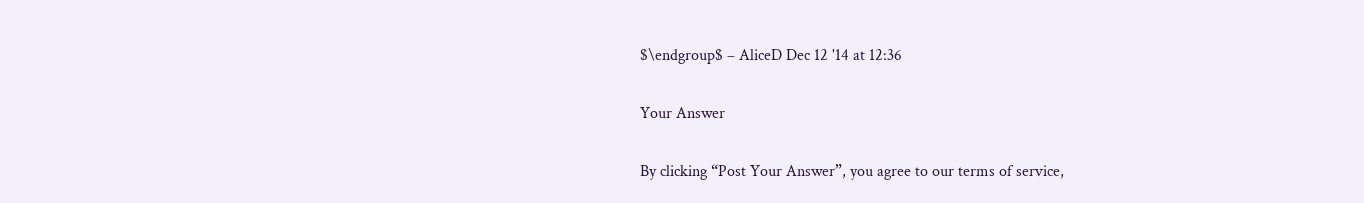$\endgroup$ – AliceD Dec 12 '14 at 12:36

Your Answer

By clicking “Post Your Answer”, you agree to our terms of service,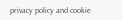privacy policy and cookie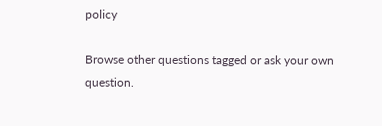policy

Browse other questions tagged or ask your own question.